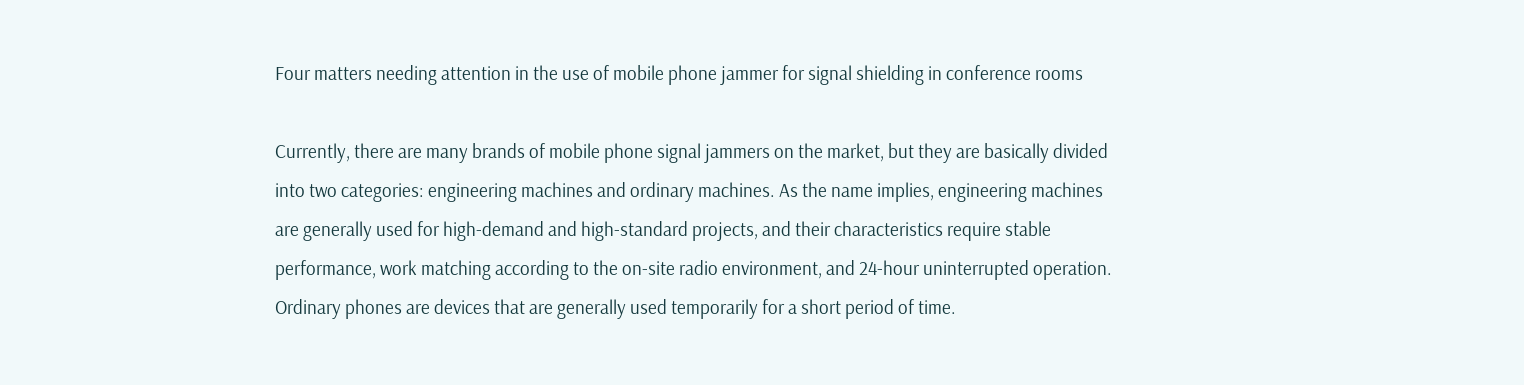Four matters needing attention in the use of mobile phone jammer for signal shielding in conference rooms

Currently, there are many brands of mobile phone signal jammers on the market, but they are basically divided into two categories: engineering machines and ordinary machines. As the name implies, engineering machines are generally used for high-demand and high-standard projects, and their characteristics require stable performance, work matching according to the on-site radio environment, and 24-hour uninterrupted operation. Ordinary phones are devices that are generally used temporarily for a short period of time.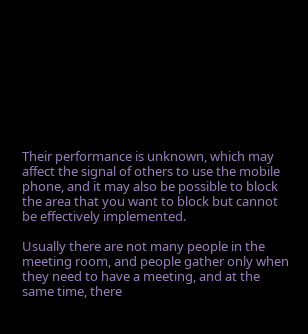Their performance is unknown, which may affect the signal of others to use the mobile phone, and it may also be possible to block the area that you want to block but cannot be effectively implemented.

Usually there are not many people in the meeting room, and people gather only when they need to have a meeting, and at the same time, there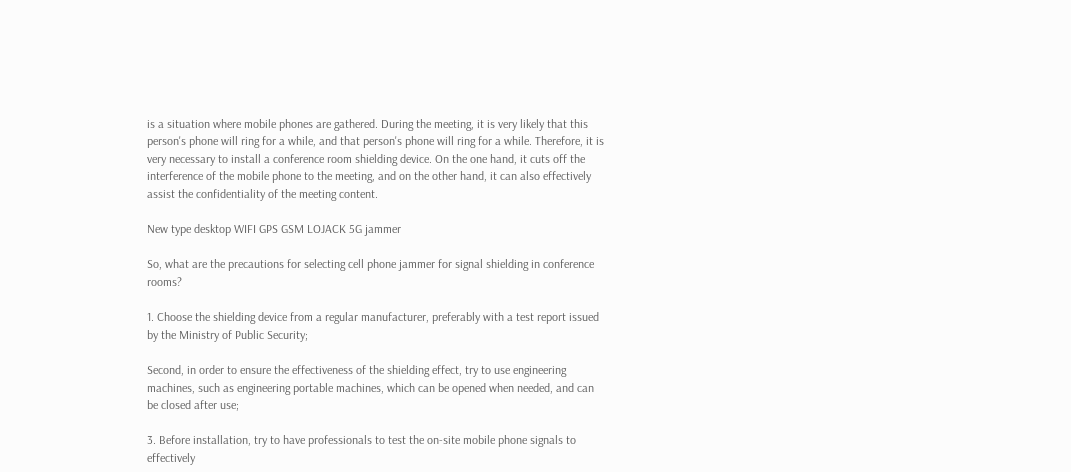is a situation where mobile phones are gathered. During the meeting, it is very likely that this person's phone will ring for a while, and that person's phone will ring for a while. Therefore, it is very necessary to install a conference room shielding device. On the one hand, it cuts off the interference of the mobile phone to the meeting, and on the other hand, it can also effectively assist the confidentiality of the meeting content.

New type desktop WIFI GPS GSM LOJACK 5G jammer

So, what are the precautions for selecting cell phone jammer for signal shielding in conference rooms?

1. Choose the shielding device from a regular manufacturer, preferably with a test report issued by the Ministry of Public Security;

Second, in order to ensure the effectiveness of the shielding effect, try to use engineering machines, such as engineering portable machines, which can be opened when needed, and can be closed after use;

3. Before installation, try to have professionals to test the on-site mobile phone signals to effectively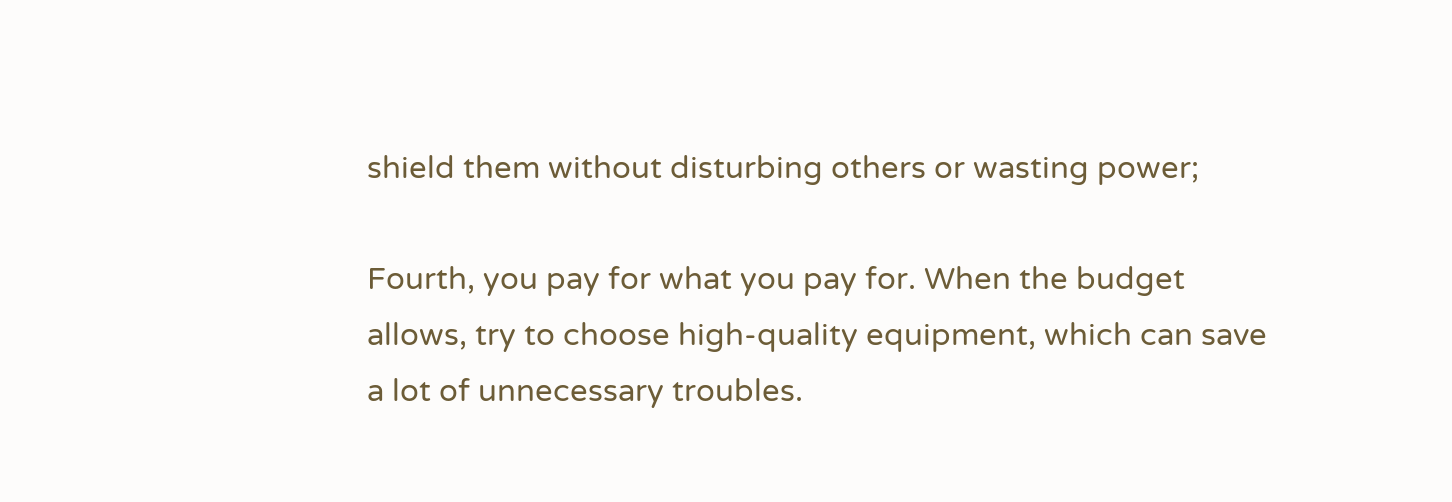shield them without disturbing others or wasting power;

Fourth, you pay for what you pay for. When the budget allows, try to choose high-quality equipment, which can save a lot of unnecessary troubles.